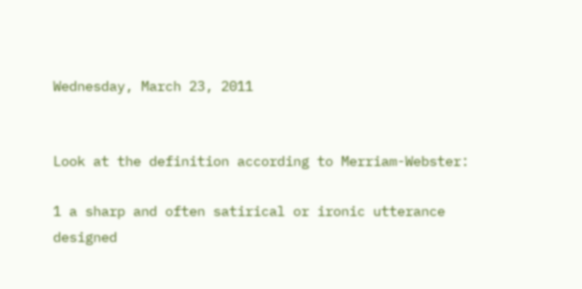Wednesday, March 23, 2011


Look at the definition according to Merriam-Webster:

1 a sharp and often satirical or ironic utterance designed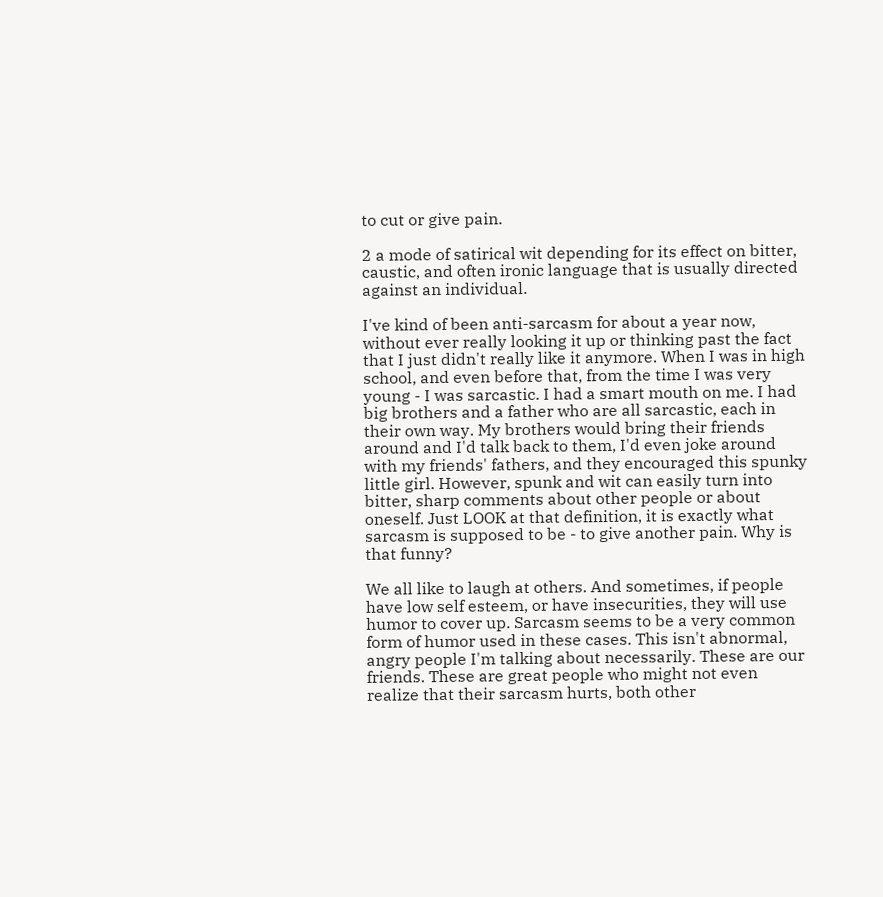to cut or give pain.

2 a mode of satirical wit depending for its effect on bitter, caustic, and often ironic language that is usually directed against an individual.

I've kind of been anti-sarcasm for about a year now, without ever really looking it up or thinking past the fact that I just didn't really like it anymore. When I was in high school, and even before that, from the time I was very young - I was sarcastic. I had a smart mouth on me. I had big brothers and a father who are all sarcastic, each in their own way. My brothers would bring their friends around and I'd talk back to them, I'd even joke around with my friends' fathers, and they encouraged this spunky little girl. However, spunk and wit can easily turn into bitter, sharp comments about other people or about oneself. Just LOOK at that definition, it is exactly what sarcasm is supposed to be - to give another pain. Why is that funny?

We all like to laugh at others. And sometimes, if people have low self esteem, or have insecurities, they will use humor to cover up. Sarcasm seems to be a very common form of humor used in these cases. This isn't abnormal, angry people I'm talking about necessarily. These are our friends. These are great people who might not even realize that their sarcasm hurts, both other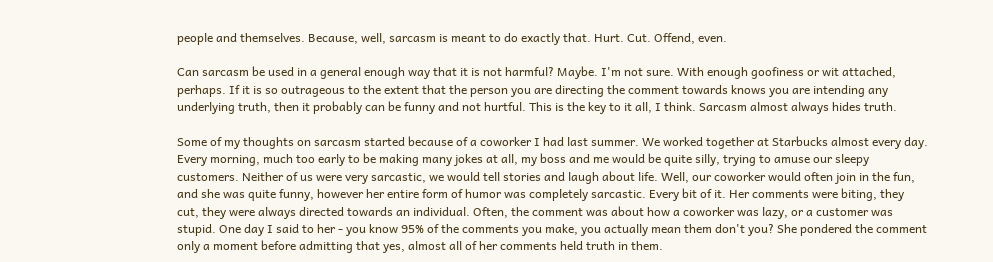people and themselves. Because, well, sarcasm is meant to do exactly that. Hurt. Cut. Offend, even.

Can sarcasm be used in a general enough way that it is not harmful? Maybe. I'm not sure. With enough goofiness or wit attached, perhaps. If it is so outrageous to the extent that the person you are directing the comment towards knows you are intending any underlying truth, then it probably can be funny and not hurtful. This is the key to it all, I think. Sarcasm almost always hides truth.

Some of my thoughts on sarcasm started because of a coworker I had last summer. We worked together at Starbucks almost every day. Every morning, much too early to be making many jokes at all, my boss and me would be quite silly, trying to amuse our sleepy customers. Neither of us were very sarcastic, we would tell stories and laugh about life. Well, our coworker would often join in the fun, and she was quite funny, however her entire form of humor was completely sarcastic. Every bit of it. Her comments were biting, they cut, they were always directed towards an individual. Often, the comment was about how a coworker was lazy, or a customer was stupid. One day I said to her - you know 95% of the comments you make, you actually mean them don't you? She pondered the comment only a moment before admitting that yes, almost all of her comments held truth in them.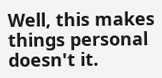Well, this makes things personal doesn't it.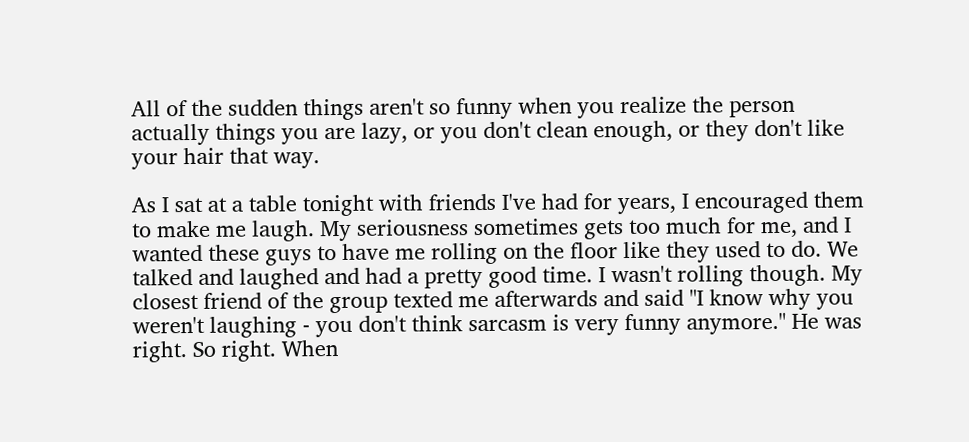All of the sudden things aren't so funny when you realize the person actually things you are lazy, or you don't clean enough, or they don't like your hair that way.

As I sat at a table tonight with friends I've had for years, I encouraged them to make me laugh. My seriousness sometimes gets too much for me, and I wanted these guys to have me rolling on the floor like they used to do. We talked and laughed and had a pretty good time. I wasn't rolling though. My closest friend of the group texted me afterwards and said "I know why you weren't laughing - you don't think sarcasm is very funny anymore." He was right. So right. When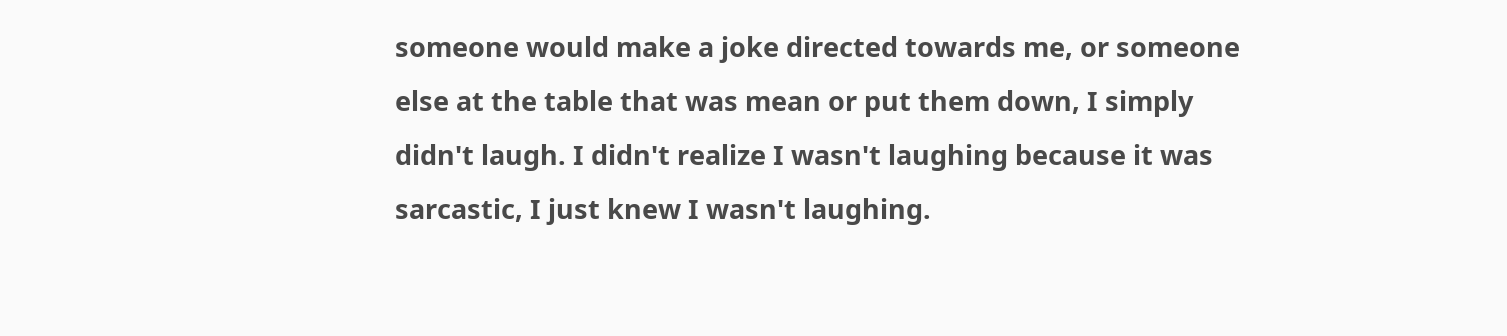someone would make a joke directed towards me, or someone else at the table that was mean or put them down, I simply didn't laugh. I didn't realize I wasn't laughing because it was sarcastic, I just knew I wasn't laughing.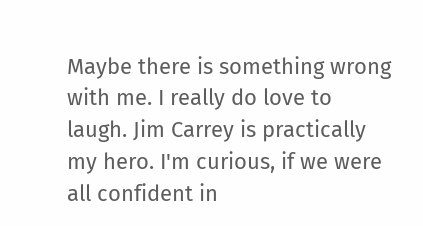Maybe there is something wrong with me. I really do love to laugh. Jim Carrey is practically my hero. I'm curious, if we were all confident in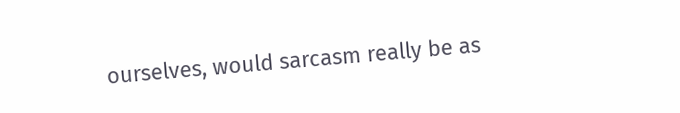ourselves, would sarcasm really be as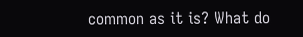common as it is? What do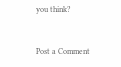you think?


Post a Comment